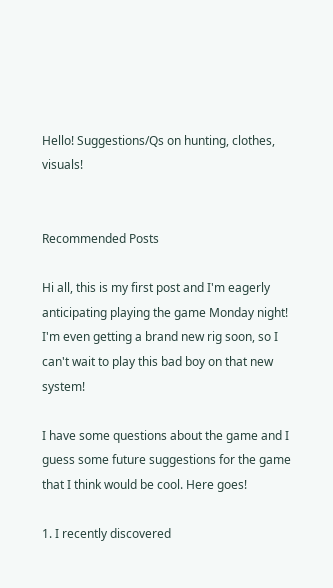Hello! Suggestions/Qs on hunting, clothes, visuals!


Recommended Posts

Hi all, this is my first post and I'm eagerly anticipating playing the game Monday night! I'm even getting a brand new rig soon, so I can't wait to play this bad boy on that new system!

I have some questions about the game and I guess some future suggestions for the game that I think would be cool. Here goes!

1. I recently discovered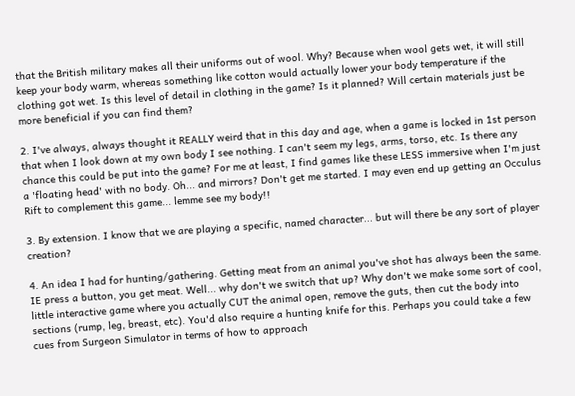that the British military makes all their uniforms out of wool. Why? Because when wool gets wet, it will still keep your body warm, whereas something like cotton would actually lower your body temperature if the clothing got wet. Is this level of detail in clothing in the game? Is it planned? Will certain materials just be more beneficial if you can find them?

2. I've always, always thought it REALLY weird that in this day and age, when a game is locked in 1st person that when I look down at my own body I see nothing. I can't seem my legs, arms, torso, etc. Is there any chance this could be put into the game? For me at least, I find games like these LESS immersive when I'm just a 'floating head' with no body. Oh... and mirrors? Don't get me started. I may even end up getting an Occulus Rift to complement this game... lemme see my body!!

3. By extension. I know that we are playing a specific, named character... but will there be any sort of player creation?

4. An idea I had for hunting/gathering. Getting meat from an animal you've shot has always been the same. IE press a button, you get meat. Well... why don't we switch that up? Why don't we make some sort of cool, little interactive game where you actually CUT the animal open, remove the guts, then cut the body into sections (rump, leg, breast, etc). You'd also require a hunting knife for this. Perhaps you could take a few cues from Surgeon Simulator in terms of how to approach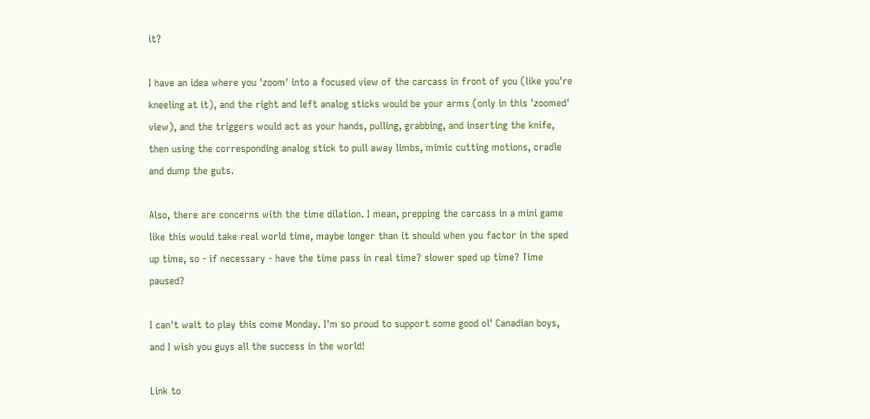it?

I have an idea where you 'zoom' into a focused view of the carcass in front of you (like you're kneeling at it), and the right and left analog sticks would be your arms (only in this 'zoomed' view), and the triggers would act as your hands, pulling, grabbing, and inserting the knife, then using the corresponding analog stick to pull away limbs, mimic cutting motions, cradle and dump the guts.

Also, there are concerns with the time dilation. I mean, prepping the carcass in a mini game like this would take real world time, maybe longer than it should when you factor in the sped up time, so - if necessary - have the time pass in real time? slower sped up time? Time paused?

I can't wait to play this come Monday. I'm so proud to support some good ol' Canadian boys, and I wish you guys all the success in the world!

Link to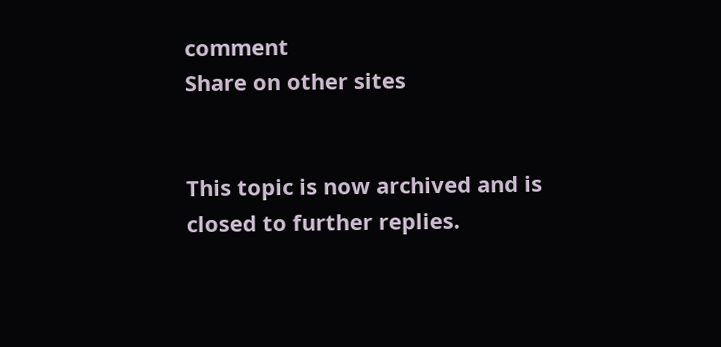comment
Share on other sites


This topic is now archived and is closed to further replies.